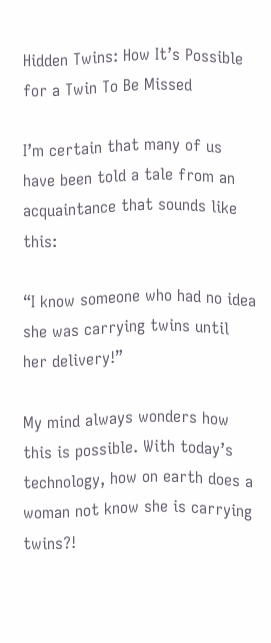Hidden Twins: How It’s Possible for a Twin To Be Missed

I’m certain that many of us have been told a tale from an acquaintance that sounds like this:

“I know someone who had no idea she was carrying twins until her delivery!”

My mind always wonders how this is possible. With today’s technology, how on earth does a woman not know she is carrying twins?!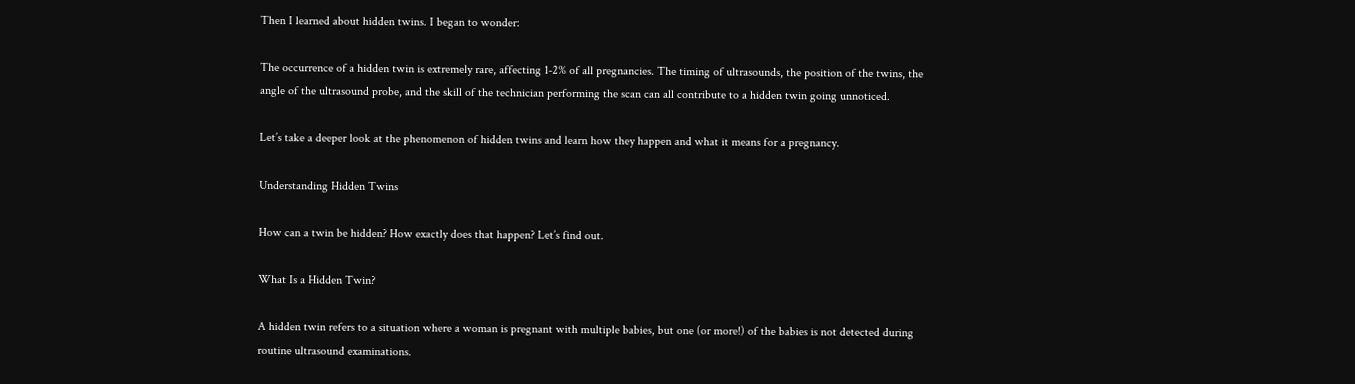Then I learned about hidden twins. I began to wonder:

The occurrence of a hidden twin is extremely rare, affecting 1-2% of all pregnancies. The timing of ultrasounds, the position of the twins, the angle of the ultrasound probe, and the skill of the technician performing the scan can all contribute to a hidden twin going unnoticed.

Let’s take a deeper look at the phenomenon of hidden twins and learn how they happen and what it means for a pregnancy.

Understanding Hidden Twins

How can a twin be hidden? How exactly does that happen? Let’s find out.

What Is a Hidden Twin?

A hidden twin refers to a situation where a woman is pregnant with multiple babies, but one (or more!) of the babies is not detected during routine ultrasound examinations.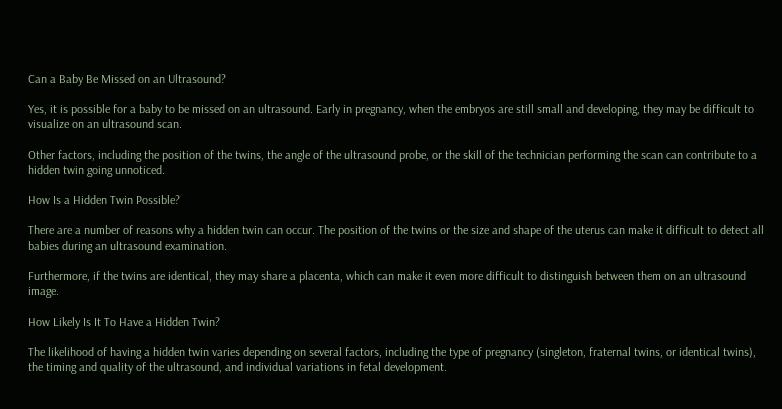Can a Baby Be Missed on an Ultrasound?

Yes, it is possible for a baby to be missed on an ultrasound. Early in pregnancy, when the embryos are still small and developing, they may be difficult to visualize on an ultrasound scan.

Other factors, including the position of the twins, the angle of the ultrasound probe, or the skill of the technician performing the scan can contribute to a hidden twin going unnoticed.

How Is a Hidden Twin Possible?

There are a number of reasons why a hidden twin can occur. The position of the twins or the size and shape of the uterus can make it difficult to detect all babies during an ultrasound examination.

Furthermore, if the twins are identical, they may share a placenta, which can make it even more difficult to distinguish between them on an ultrasound image.

How Likely Is It To Have a Hidden Twin?

The likelihood of having a hidden twin varies depending on several factors, including the type of pregnancy (singleton, fraternal twins, or identical twins), the timing and quality of the ultrasound, and individual variations in fetal development.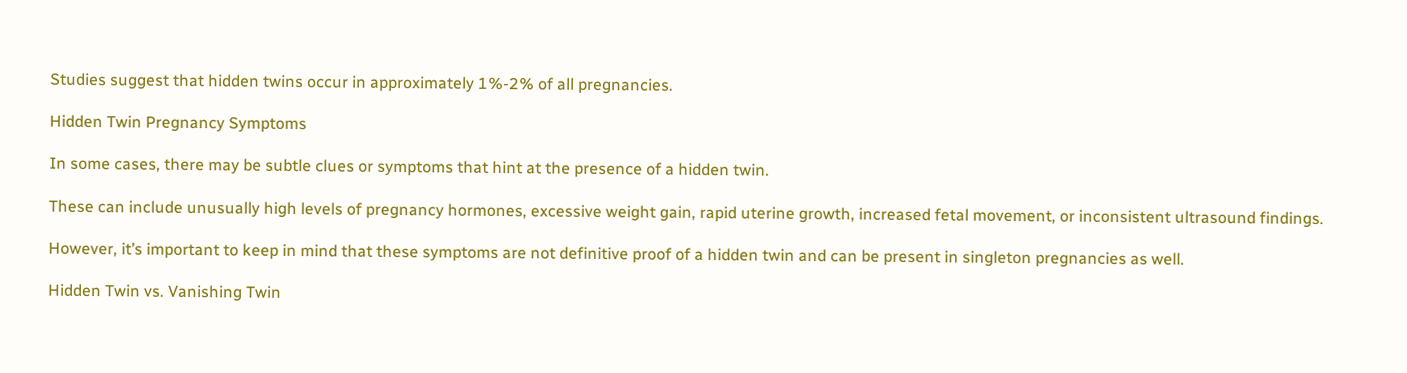Studies suggest that hidden twins occur in approximately 1%-2% of all pregnancies.

Hidden Twin Pregnancy Symptoms

In some cases, there may be subtle clues or symptoms that hint at the presence of a hidden twin.

These can include unusually high levels of pregnancy hormones, excessive weight gain, rapid uterine growth, increased fetal movement, or inconsistent ultrasound findings.

However, it’s important to keep in mind that these symptoms are not definitive proof of a hidden twin and can be present in singleton pregnancies as well.

Hidden Twin vs. Vanishing Twin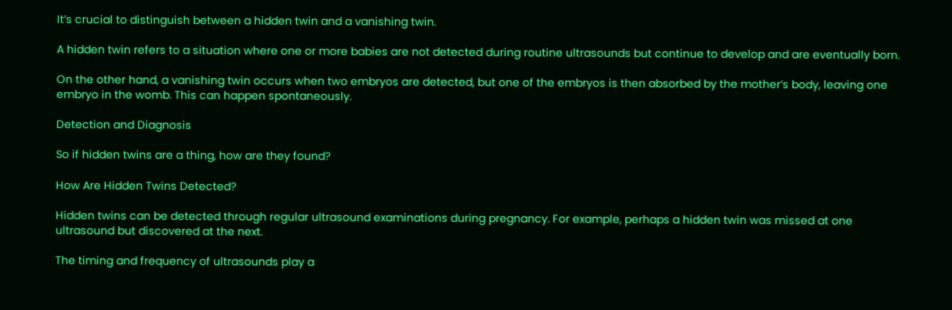It’s crucial to distinguish between a hidden twin and a vanishing twin.

A hidden twin refers to a situation where one or more babies are not detected during routine ultrasounds but continue to develop and are eventually born.

On the other hand, a vanishing twin occurs when two embryos are detected, but one of the embryos is then absorbed by the mother’s body, leaving one embryo in the womb. This can happen spontaneously.

Detection and Diagnosis

So if hidden twins are a thing, how are they found?

How Are Hidden Twins Detected?

Hidden twins can be detected through regular ultrasound examinations during pregnancy. For example, perhaps a hidden twin was missed at one ultrasound but discovered at the next.

The timing and frequency of ultrasounds play a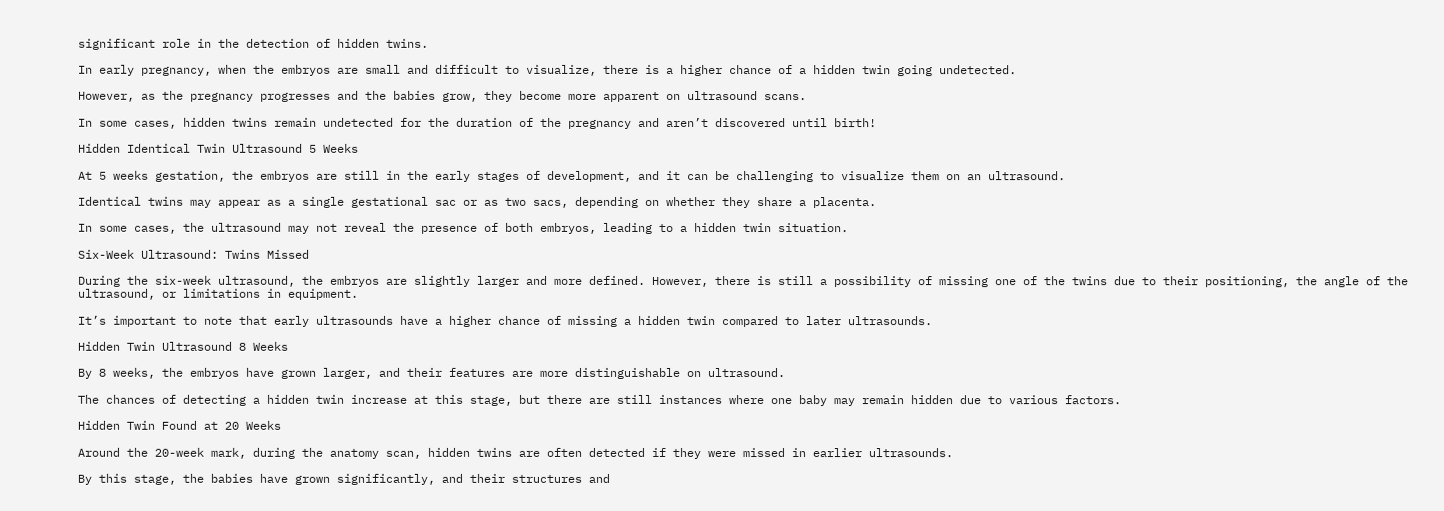significant role in the detection of hidden twins.

In early pregnancy, when the embryos are small and difficult to visualize, there is a higher chance of a hidden twin going undetected.

However, as the pregnancy progresses and the babies grow, they become more apparent on ultrasound scans.

In some cases, hidden twins remain undetected for the duration of the pregnancy and aren’t discovered until birth!

Hidden Identical Twin Ultrasound 5 Weeks

At 5 weeks gestation, the embryos are still in the early stages of development, and it can be challenging to visualize them on an ultrasound.

Identical twins may appear as a single gestational sac or as two sacs, depending on whether they share a placenta.

In some cases, the ultrasound may not reveal the presence of both embryos, leading to a hidden twin situation.

Six-Week Ultrasound: Twins Missed

During the six-week ultrasound, the embryos are slightly larger and more defined. However, there is still a possibility of missing one of the twins due to their positioning, the angle of the ultrasound, or limitations in equipment.

It’s important to note that early ultrasounds have a higher chance of missing a hidden twin compared to later ultrasounds.

Hidden Twin Ultrasound 8 Weeks

By 8 weeks, the embryos have grown larger, and their features are more distinguishable on ultrasound.

The chances of detecting a hidden twin increase at this stage, but there are still instances where one baby may remain hidden due to various factors.

Hidden Twin Found at 20 Weeks

Around the 20-week mark, during the anatomy scan, hidden twins are often detected if they were missed in earlier ultrasounds.

By this stage, the babies have grown significantly, and their structures and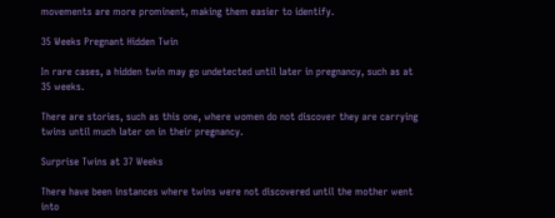movements are more prominent, making them easier to identify.

35 Weeks Pregnant Hidden Twin

In rare cases, a hidden twin may go undetected until later in pregnancy, such as at 35 weeks.

There are stories, such as this one, where women do not discover they are carrying twins until much later on in their pregnancy.

Surprise Twins at 37 Weeks

There have been instances where twins were not discovered until the mother went into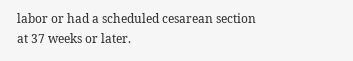labor or had a scheduled cesarean section at 37 weeks or later.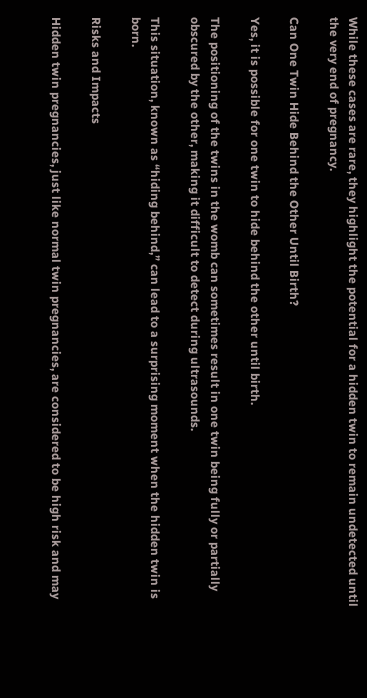While these cases are rare, they highlight the potential for a hidden twin to remain undetected until the very end of pregnancy.

Can One Twin Hide Behind the Other Until Birth?

Yes, it is possible for one twin to hide behind the other until birth.

The positioning of the twins in the womb can sometimes result in one twin being fully or partially obscured by the other, making it difficult to detect during ultrasounds.

This situation, known as “hiding behind,” can lead to a surprising moment when the hidden twin is born.

Risks and Impacts

Hidden twin pregnancies, just like normal twin pregnancies, are considered to be high risk and may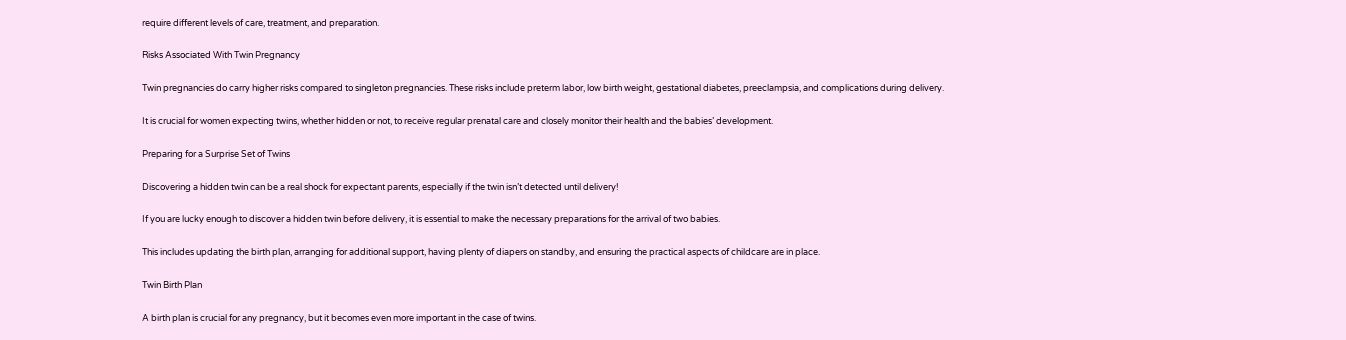require different levels of care, treatment, and preparation.

Risks Associated With Twin Pregnancy

Twin pregnancies do carry higher risks compared to singleton pregnancies. These risks include preterm labor, low birth weight, gestational diabetes, preeclampsia, and complications during delivery.

It is crucial for women expecting twins, whether hidden or not, to receive regular prenatal care and closely monitor their health and the babies’ development.

Preparing for a Surprise Set of Twins

Discovering a hidden twin can be a real shock for expectant parents, especially if the twin isn’t detected until delivery!

If you are lucky enough to discover a hidden twin before delivery, it is essential to make the necessary preparations for the arrival of two babies.

This includes updating the birth plan, arranging for additional support, having plenty of diapers on standby, and ensuring the practical aspects of childcare are in place.

Twin Birth Plan

A birth plan is crucial for any pregnancy, but it becomes even more important in the case of twins.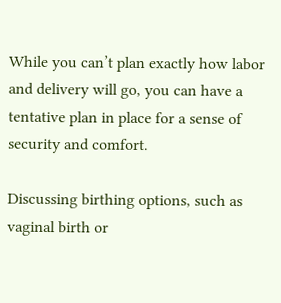While you can’t plan exactly how labor and delivery will go, you can have a tentative plan in place for a sense of security and comfort.

Discussing birthing options, such as vaginal birth or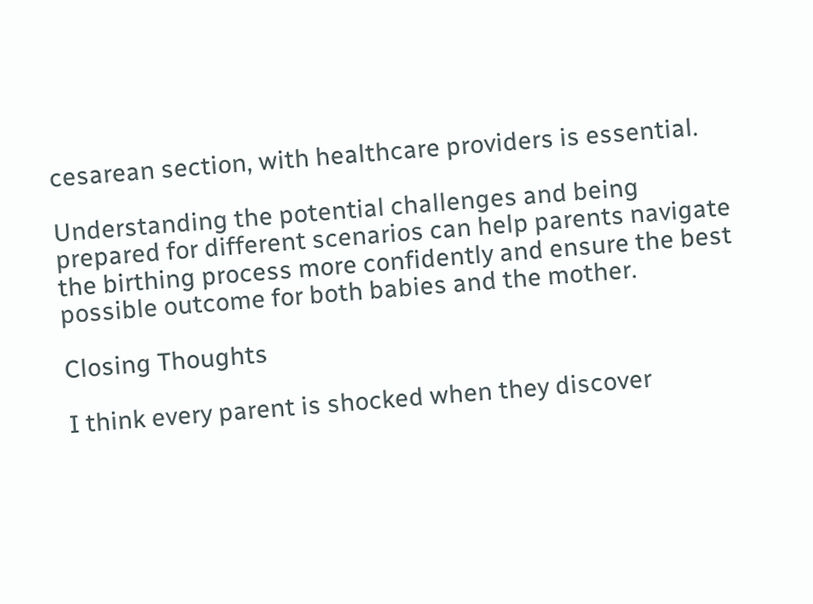cesarean section, with healthcare providers is essential.

Understanding the potential challenges and being prepared for different scenarios can help parents navigate the birthing process more confidently and ensure the best possible outcome for both babies and the mother.

Closing Thoughts

I think every parent is shocked when they discover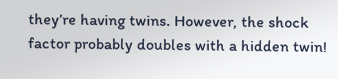they’re having twins. However, the shock factor probably doubles with a hidden twin!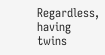Regardless, having twins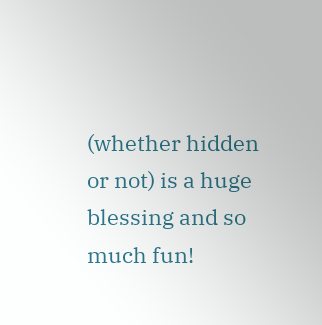(whether hidden or not) is a huge blessing and so much fun!